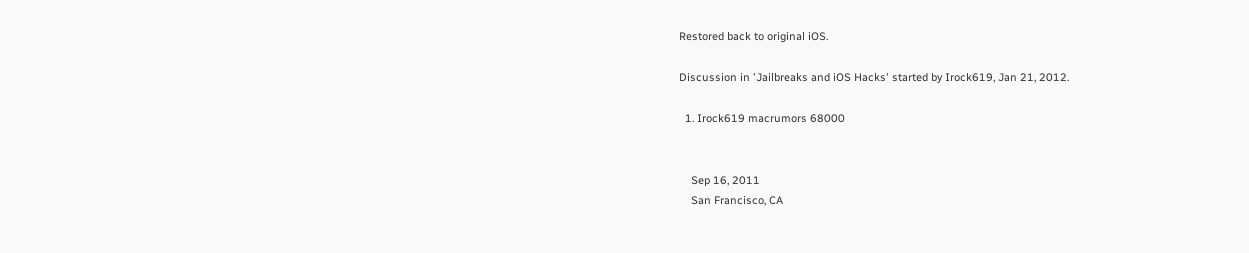Restored back to original iOS.

Discussion in 'Jailbreaks and iOS Hacks' started by Irock619, Jan 21, 2012.

  1. Irock619 macrumors 68000


    Sep 16, 2011
    San Francisco, CA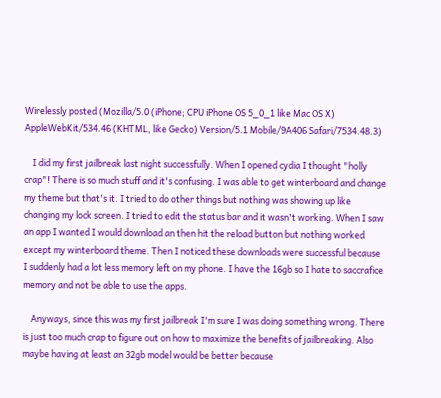Wirelessly posted (Mozilla/5.0 (iPhone; CPU iPhone OS 5_0_1 like Mac OS X) AppleWebKit/534.46 (KHTML, like Gecko) Version/5.1 Mobile/9A406 Safari/7534.48.3)

    I did my first jailbreak last night successfully. When I opened cydia I thought "holly crap"! There is so much stuff and it's confusing. I was able to get winterboard and change my theme but that's it. I tried to do other things but nothing was showing up like changing my lock screen. I tried to edit the status bar and it wasn't working. When I saw an app I wanted I would download an then hit the reload button but nothing worked except my winterboard theme. Then I noticed these downloads were successful because I suddenly had a lot less memory left on my phone. I have the 16gb so I hate to saccrafice memory and not be able to use the apps.

    Anyways, since this was my first jailbreak I'm sure I was doing something wrong. There is just too much crap to figure out on how to maximize the benefits of jailbreaking. Also maybe having at least an 32gb model would be better because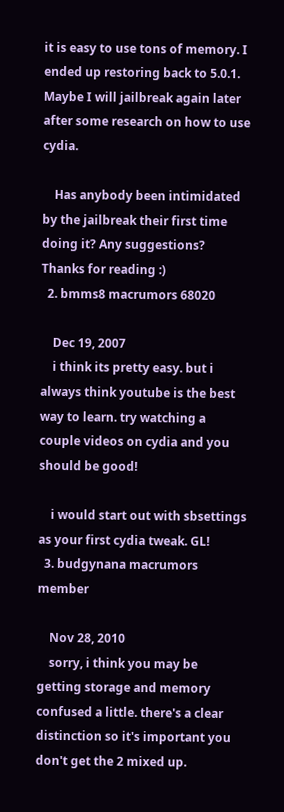it is easy to use tons of memory. I ended up restoring back to 5.0.1. Maybe I will jailbreak again later after some research on how to use cydia.

    Has anybody been intimidated by the jailbreak their first time doing it? Any suggestions? Thanks for reading :)
  2. bmms8 macrumors 68020

    Dec 19, 2007
    i think its pretty easy. but i always think youtube is the best way to learn. try watching a couple videos on cydia and you should be good!

    i would start out with sbsettings as your first cydia tweak. GL!
  3. budgynana macrumors member

    Nov 28, 2010
    sorry, i think you may be getting storage and memory confused a little. there's a clear distinction so it's important you don't get the 2 mixed up.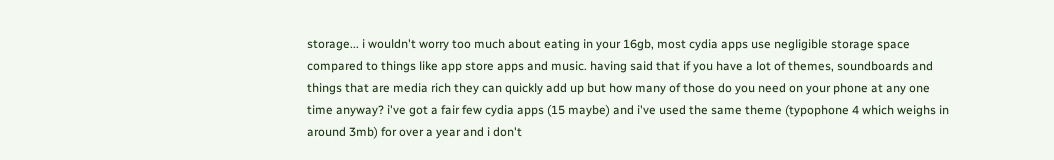storage... i wouldn't worry too much about eating in your 16gb, most cydia apps use negligible storage space compared to things like app store apps and music. having said that if you have a lot of themes, soundboards and things that are media rich they can quickly add up but how many of those do you need on your phone at any one time anyway? i've got a fair few cydia apps (15 maybe) and i've used the same theme (typophone 4 which weighs in around 3mb) for over a year and i don't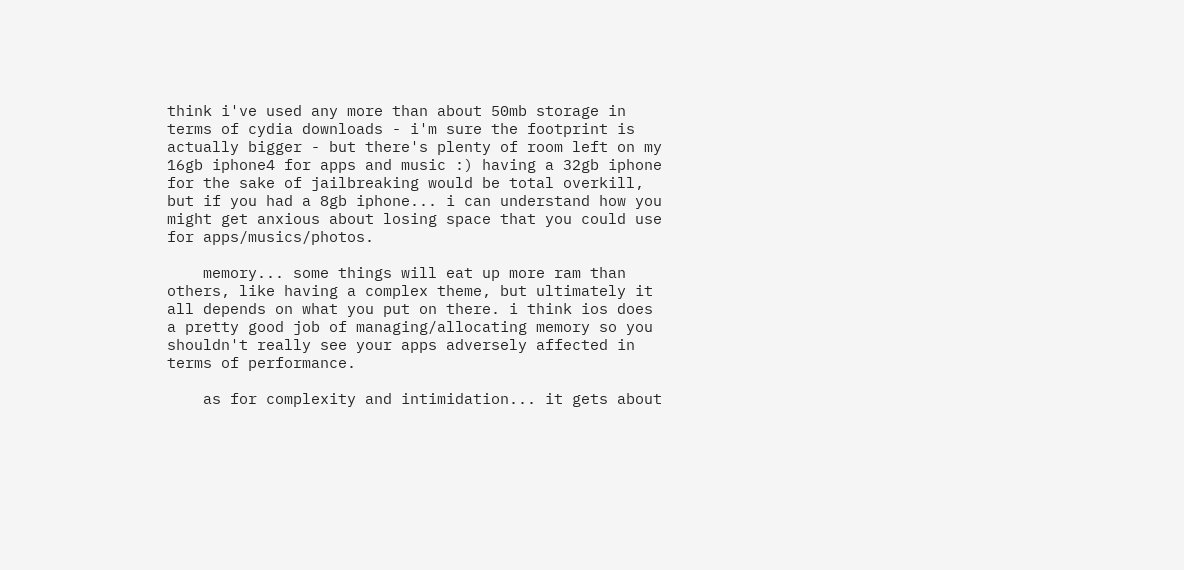think i've used any more than about 50mb storage in terms of cydia downloads - i'm sure the footprint is actually bigger - but there's plenty of room left on my 16gb iphone4 for apps and music :) having a 32gb iphone for the sake of jailbreaking would be total overkill, but if you had a 8gb iphone... i can understand how you might get anxious about losing space that you could use for apps/musics/photos.

    memory... some things will eat up more ram than others, like having a complex theme, but ultimately it all depends on what you put on there. i think ios does a pretty good job of managing/allocating memory so you shouldn't really see your apps adversely affected in terms of performance.

    as for complexity and intimidation... it gets about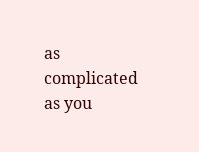as complicated as you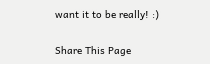want it to be really! :)

Share This Page